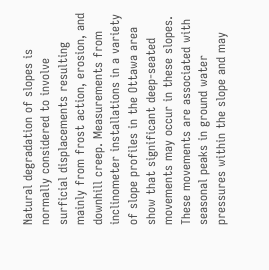Natural degradation of slopes is normally considered to involve surficial displacements resulting mainly from frost action, erosion, and downhill creep. Measurements from inclinometer installations in a variety of slope profiles in the Ottawa area show that significant deep-seated movements may occur in these slopes. These movements are associated with seasonal peaks in ground water pressures within the slope and may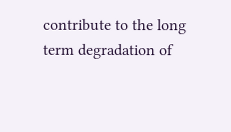contribute to the long term degradation of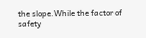the slope.While the factor of safety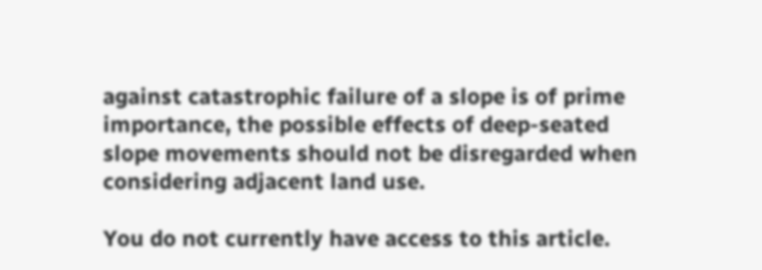against catastrophic failure of a slope is of prime importance, the possible effects of deep-seated slope movements should not be disregarded when considering adjacent land use.

You do not currently have access to this article.